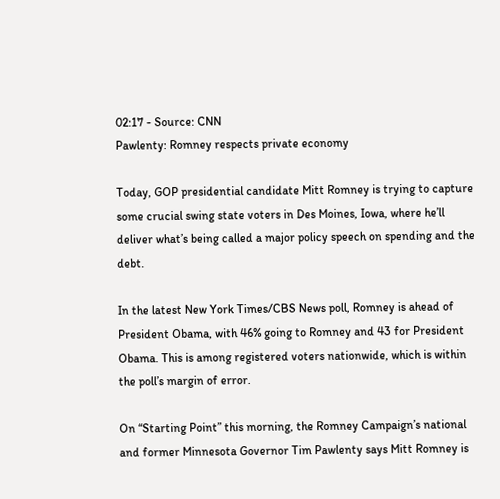02:17 - Source: CNN
Pawlenty: Romney respects private economy

Today, GOP presidential candidate Mitt Romney is trying to capture some crucial swing state voters in Des Moines, Iowa, where he’ll deliver what’s being called a major policy speech on spending and the debt.

In the latest New York Times/CBS News poll, Romney is ahead of President Obama, with 46% going to Romney and 43 for President Obama. This is among registered voters nationwide, which is within the poll’s margin of error.

On “Starting Point” this morning, the Romney Campaign’s national and former Minnesota Governor Tim Pawlenty says Mitt Romney is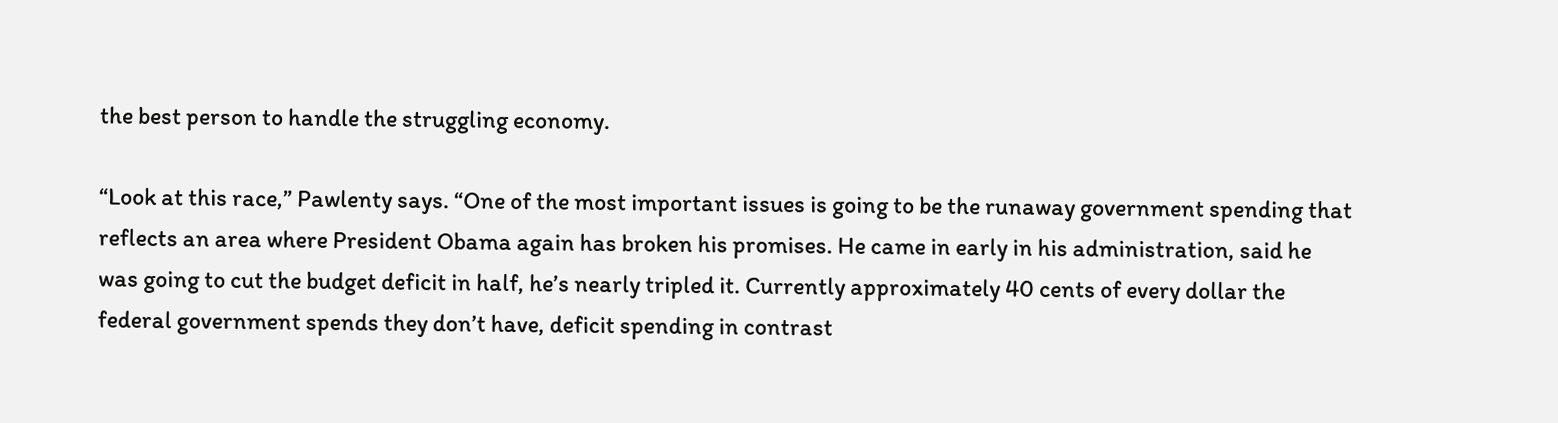the best person to handle the struggling economy.

“Look at this race,” Pawlenty says. “One of the most important issues is going to be the runaway government spending that reflects an area where President Obama again has broken his promises. He came in early in his administration, said he was going to cut the budget deficit in half, he’s nearly tripled it. Currently approximately 40 cents of every dollar the federal government spends they don’t have, deficit spending in contrast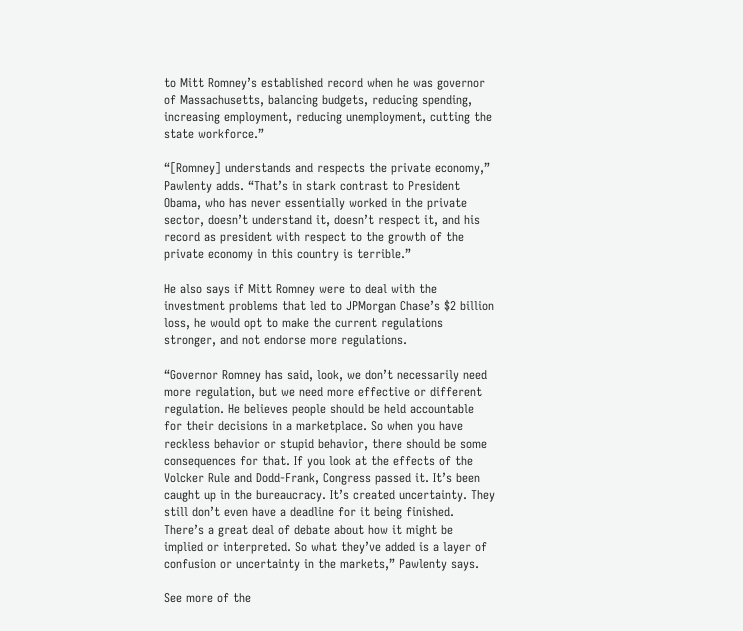to Mitt Romney’s established record when he was governor of Massachusetts, balancing budgets, reducing spending, increasing employment, reducing unemployment, cutting the state workforce.”

“[Romney] understands and respects the private economy,” Pawlenty adds. “That’s in stark contrast to President Obama, who has never essentially worked in the private sector, doesn’t understand it, doesn’t respect it, and his record as president with respect to the growth of the private economy in this country is terrible.”

He also says if Mitt Romney were to deal with the investment problems that led to JPMorgan Chase’s $2 billion loss, he would opt to make the current regulations stronger, and not endorse more regulations.

“Governor Romney has said, look, we don’t necessarily need more regulation, but we need more effective or different regulation. He believes people should be held accountable for their decisions in a marketplace. So when you have reckless behavior or stupid behavior, there should be some consequences for that. If you look at the effects of the Volcker Rule and Dodd-Frank, Congress passed it. It’s been caught up in the bureaucracy. It’s created uncertainty. They still don’t even have a deadline for it being finished. There’s a great deal of debate about how it might be implied or interpreted. So what they’ve added is a layer of confusion or uncertainty in the markets,” Pawlenty says.

See more of the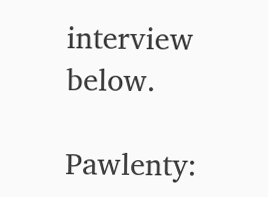interview below.

Pawlenty: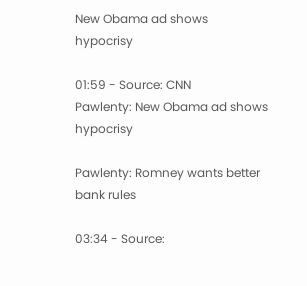New Obama ad shows hypocrisy

01:59 - Source: CNN
Pawlenty: New Obama ad shows hypocrisy

Pawlenty: Romney wants better bank rules

03:34 - Source: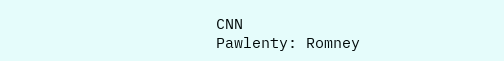CNN
Pawlenty: Romney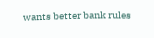wants better bank rules